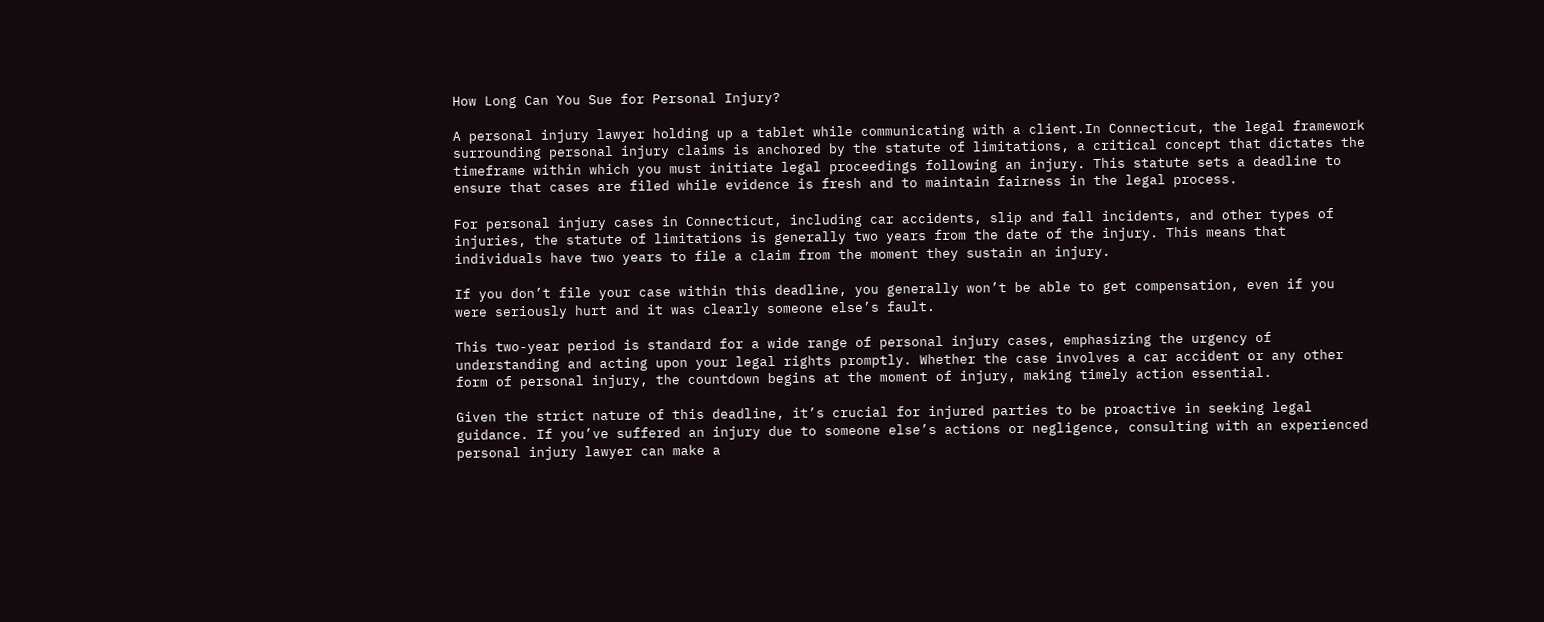How Long Can You Sue for Personal Injury?

A personal injury lawyer holding up a tablet while communicating with a client.In Connecticut, the legal framework surrounding personal injury claims is anchored by the statute of limitations, a critical concept that dictates the timeframe within which you must initiate legal proceedings following an injury. This statute sets a deadline to ensure that cases are filed while evidence is fresh and to maintain fairness in the legal process.

For personal injury cases in Connecticut, including car accidents, slip and fall incidents, and other types of injuries, the statute of limitations is generally two years from the date of the injury. This means that individuals have two years to file a claim from the moment they sustain an injury.

If you don’t file your case within this deadline, you generally won’t be able to get compensation, even if you were seriously hurt and it was clearly someone else’s fault.

This two-year period is standard for a wide range of personal injury cases, emphasizing the urgency of understanding and acting upon your legal rights promptly. Whether the case involves a car accident or any other form of personal injury, the countdown begins at the moment of injury, making timely action essential.

Given the strict nature of this deadline, it’s crucial for injured parties to be proactive in seeking legal guidance. If you’ve suffered an injury due to someone else’s actions or negligence, consulting with an experienced personal injury lawyer can make a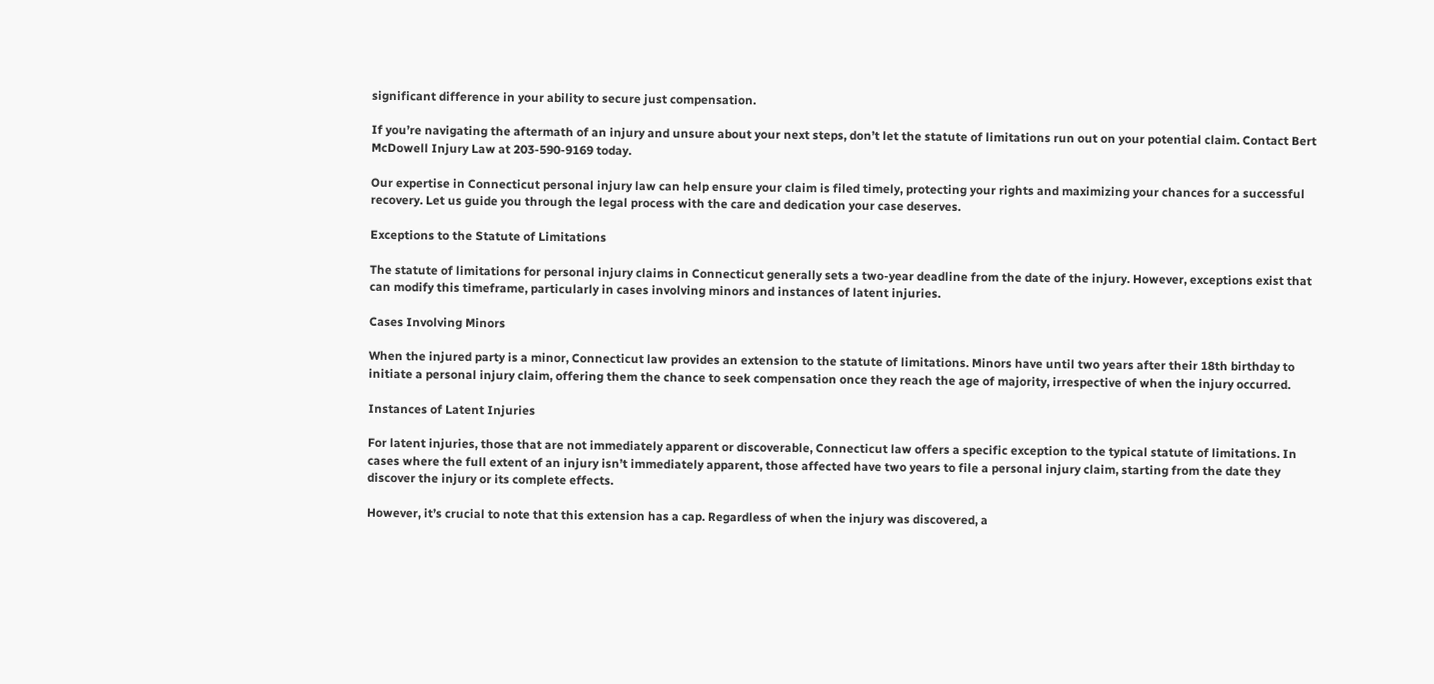significant difference in your ability to secure just compensation.

If you’re navigating the aftermath of an injury and unsure about your next steps, don’t let the statute of limitations run out on your potential claim. Contact Bert McDowell Injury Law at 203-590-9169 today.

Our expertise in Connecticut personal injury law can help ensure your claim is filed timely, protecting your rights and maximizing your chances for a successful recovery. Let us guide you through the legal process with the care and dedication your case deserves.

Exceptions to the Statute of Limitations

The statute of limitations for personal injury claims in Connecticut generally sets a two-year deadline from the date of the injury. However, exceptions exist that can modify this timeframe, particularly in cases involving minors and instances of latent injuries.

Cases Involving Minors

When the injured party is a minor, Connecticut law provides an extension to the statute of limitations. Minors have until two years after their 18th birthday to initiate a personal injury claim, offering them the chance to seek compensation once they reach the age of majority, irrespective of when the injury occurred.

Instances of Latent Injuries

For latent injuries, those that are not immediately apparent or discoverable, Connecticut law offers a specific exception to the typical statute of limitations. In cases where the full extent of an injury isn’t immediately apparent, those affected have two years to file a personal injury claim, starting from the date they discover the injury or its complete effects.

However, it’s crucial to note that this extension has a cap. Regardless of when the injury was discovered, a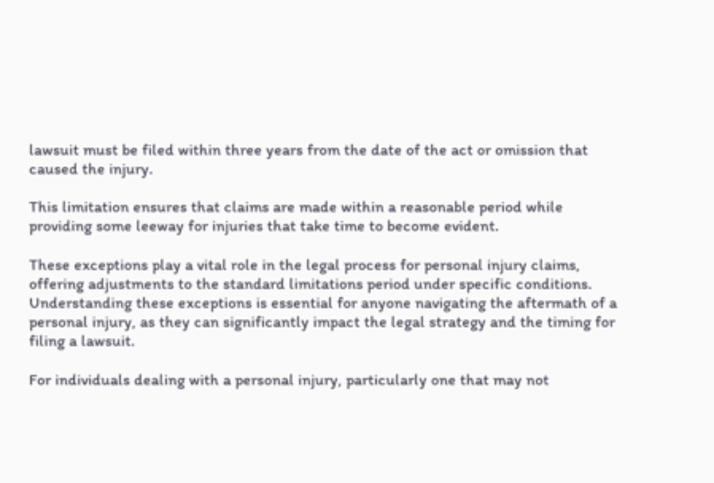lawsuit must be filed within three years from the date of the act or omission that caused the injury.

This limitation ensures that claims are made within a reasonable period while providing some leeway for injuries that take time to become evident.

These exceptions play a vital role in the legal process for personal injury claims, offering adjustments to the standard limitations period under specific conditions. Understanding these exceptions is essential for anyone navigating the aftermath of a personal injury, as they can significantly impact the legal strategy and the timing for filing a lawsuit.

For individuals dealing with a personal injury, particularly one that may not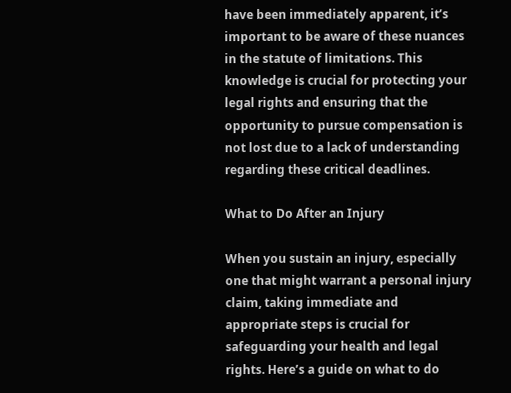have been immediately apparent, it’s important to be aware of these nuances in the statute of limitations. This knowledge is crucial for protecting your legal rights and ensuring that the opportunity to pursue compensation is not lost due to a lack of understanding regarding these critical deadlines.

What to Do After an Injury

When you sustain an injury, especially one that might warrant a personal injury claim, taking immediate and appropriate steps is crucial for safeguarding your health and legal rights. Here’s a guide on what to do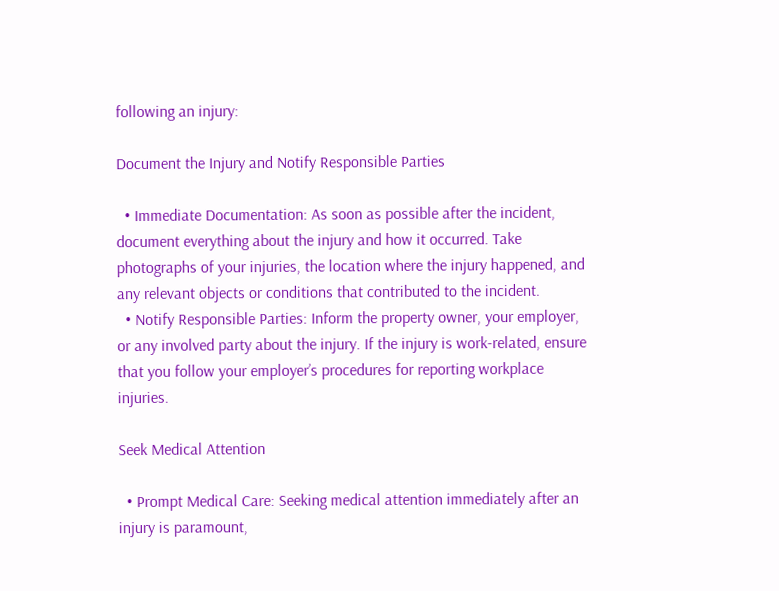following an injury:

Document the Injury and Notify Responsible Parties

  • Immediate Documentation: As soon as possible after the incident, document everything about the injury and how it occurred. Take photographs of your injuries, the location where the injury happened, and any relevant objects or conditions that contributed to the incident.
  • Notify Responsible Parties: Inform the property owner, your employer, or any involved party about the injury. If the injury is work-related, ensure that you follow your employer’s procedures for reporting workplace injuries.

Seek Medical Attention

  • Prompt Medical Care: Seeking medical attention immediately after an injury is paramount,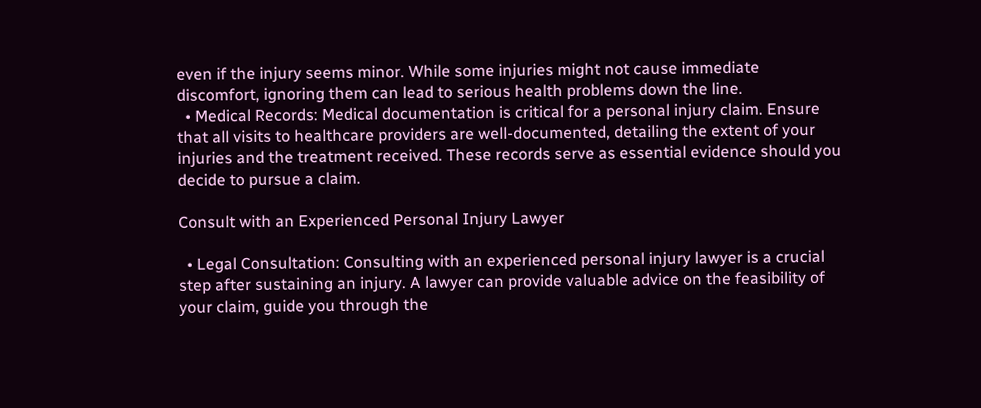even if the injury seems minor. While some injuries might not cause immediate discomfort, ignoring them can lead to serious health problems down the line.
  • Medical Records: Medical documentation is critical for a personal injury claim. Ensure that all visits to healthcare providers are well-documented, detailing the extent of your injuries and the treatment received. These records serve as essential evidence should you decide to pursue a claim.

Consult with an Experienced Personal Injury Lawyer

  • Legal Consultation: Consulting with an experienced personal injury lawyer is a crucial step after sustaining an injury. A lawyer can provide valuable advice on the feasibility of your claim, guide you through the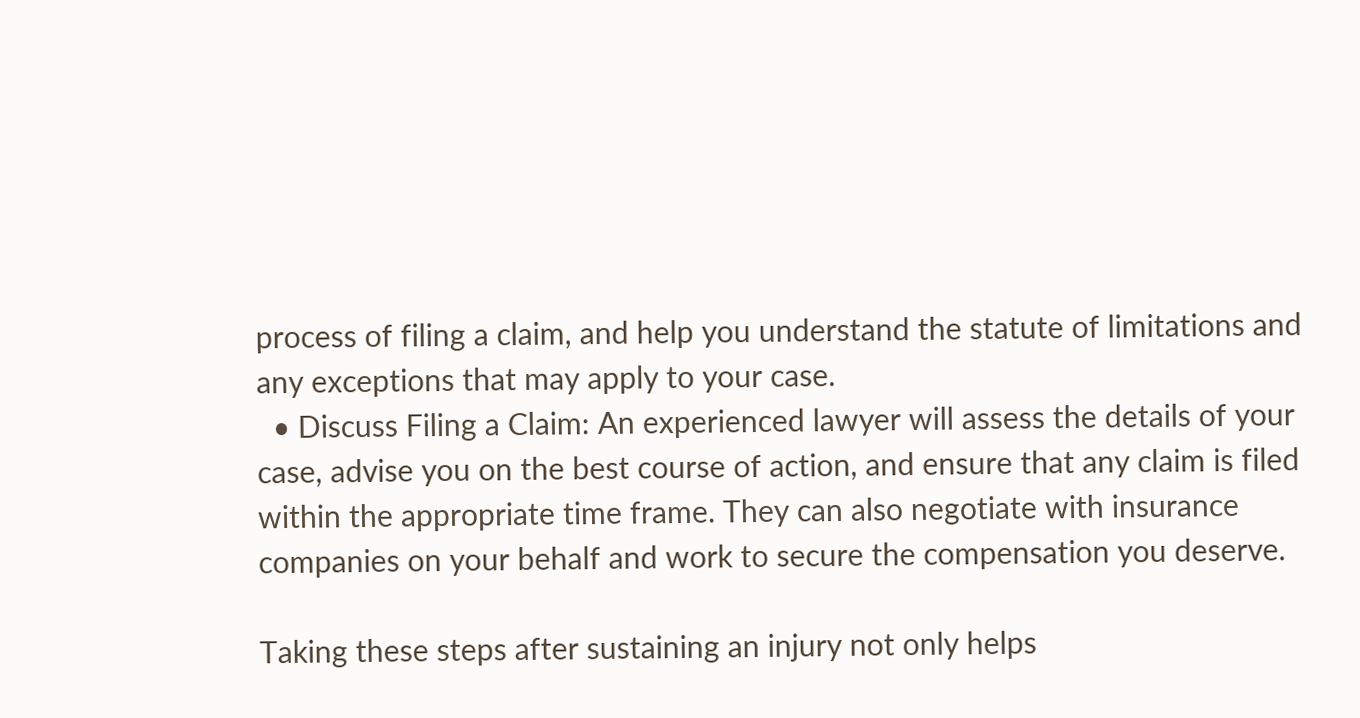process of filing a claim, and help you understand the statute of limitations and any exceptions that may apply to your case.
  • Discuss Filing a Claim: An experienced lawyer will assess the details of your case, advise you on the best course of action, and ensure that any claim is filed within the appropriate time frame. They can also negotiate with insurance companies on your behalf and work to secure the compensation you deserve.

Taking these steps after sustaining an injury not only helps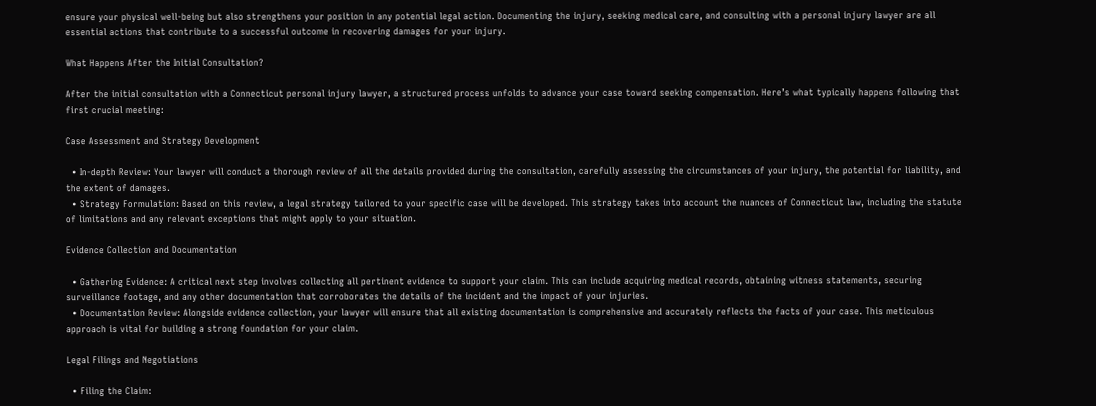ensure your physical well-being but also strengthens your position in any potential legal action. Documenting the injury, seeking medical care, and consulting with a personal injury lawyer are all essential actions that contribute to a successful outcome in recovering damages for your injury.

What Happens After the Initial Consultation?

After the initial consultation with a Connecticut personal injury lawyer, a structured process unfolds to advance your case toward seeking compensation. Here’s what typically happens following that first crucial meeting:

Case Assessment and Strategy Development

  • In-depth Review: Your lawyer will conduct a thorough review of all the details provided during the consultation, carefully assessing the circumstances of your injury, the potential for liability, and the extent of damages.
  • Strategy Formulation: Based on this review, a legal strategy tailored to your specific case will be developed. This strategy takes into account the nuances of Connecticut law, including the statute of limitations and any relevant exceptions that might apply to your situation.

Evidence Collection and Documentation

  • Gathering Evidence: A critical next step involves collecting all pertinent evidence to support your claim. This can include acquiring medical records, obtaining witness statements, securing surveillance footage, and any other documentation that corroborates the details of the incident and the impact of your injuries.
  • Documentation Review: Alongside evidence collection, your lawyer will ensure that all existing documentation is comprehensive and accurately reflects the facts of your case. This meticulous approach is vital for building a strong foundation for your claim.

Legal Filings and Negotiations

  • Filing the Claim: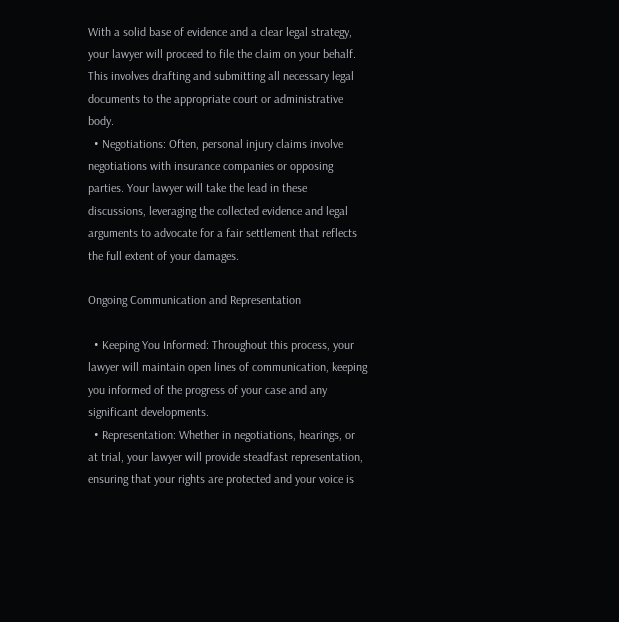With a solid base of evidence and a clear legal strategy, your lawyer will proceed to file the claim on your behalf. This involves drafting and submitting all necessary legal documents to the appropriate court or administrative body.
  • Negotiations: Often, personal injury claims involve negotiations with insurance companies or opposing parties. Your lawyer will take the lead in these discussions, leveraging the collected evidence and legal arguments to advocate for a fair settlement that reflects the full extent of your damages.

Ongoing Communication and Representation

  • Keeping You Informed: Throughout this process, your lawyer will maintain open lines of communication, keeping you informed of the progress of your case and any significant developments.
  • Representation: Whether in negotiations, hearings, or at trial, your lawyer will provide steadfast representation, ensuring that your rights are protected and your voice is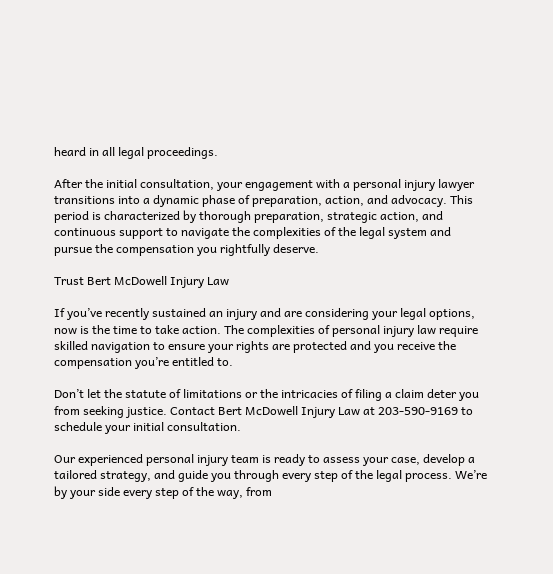heard in all legal proceedings.

After the initial consultation, your engagement with a personal injury lawyer transitions into a dynamic phase of preparation, action, and advocacy. This period is characterized by thorough preparation, strategic action, and continuous support to navigate the complexities of the legal system and pursue the compensation you rightfully deserve.

Trust Bert McDowell Injury Law

If you’ve recently sustained an injury and are considering your legal options, now is the time to take action. The complexities of personal injury law require skilled navigation to ensure your rights are protected and you receive the compensation you’re entitled to.

Don’t let the statute of limitations or the intricacies of filing a claim deter you from seeking justice. Contact Bert McDowell Injury Law at 203-590-9169 to schedule your initial consultation.

Our experienced personal injury team is ready to assess your case, develop a tailored strategy, and guide you through every step of the legal process. We’re by your side every step of the way, from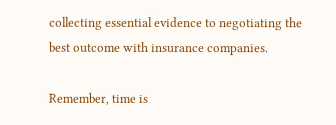collecting essential evidence to negotiating the best outcome with insurance companies.

Remember, time is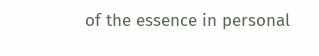of the essence in personal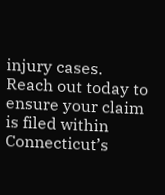injury cases. Reach out today to ensure your claim is filed within Connecticut’s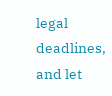legal deadlines, and let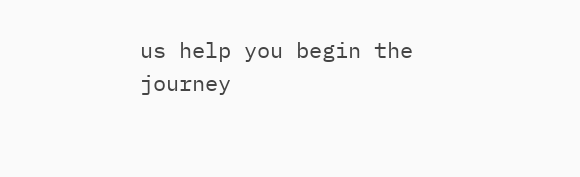us help you begin the journey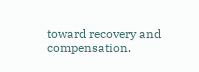toward recovery and compensation.